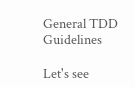General TDD Guidelines

Let's see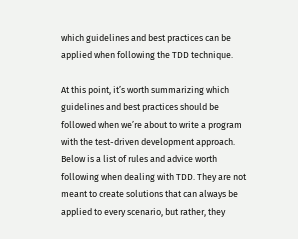which guidelines and best practices can be applied when following the TDD technique.

At this point, it’s worth summarizing which guidelines and best practices should be followed when we’re about to write a program with the test-driven development approach. Below is a list of rules and advice worth following when dealing with TDD. They are not meant to create solutions that can always be applied to every scenario, but rather, they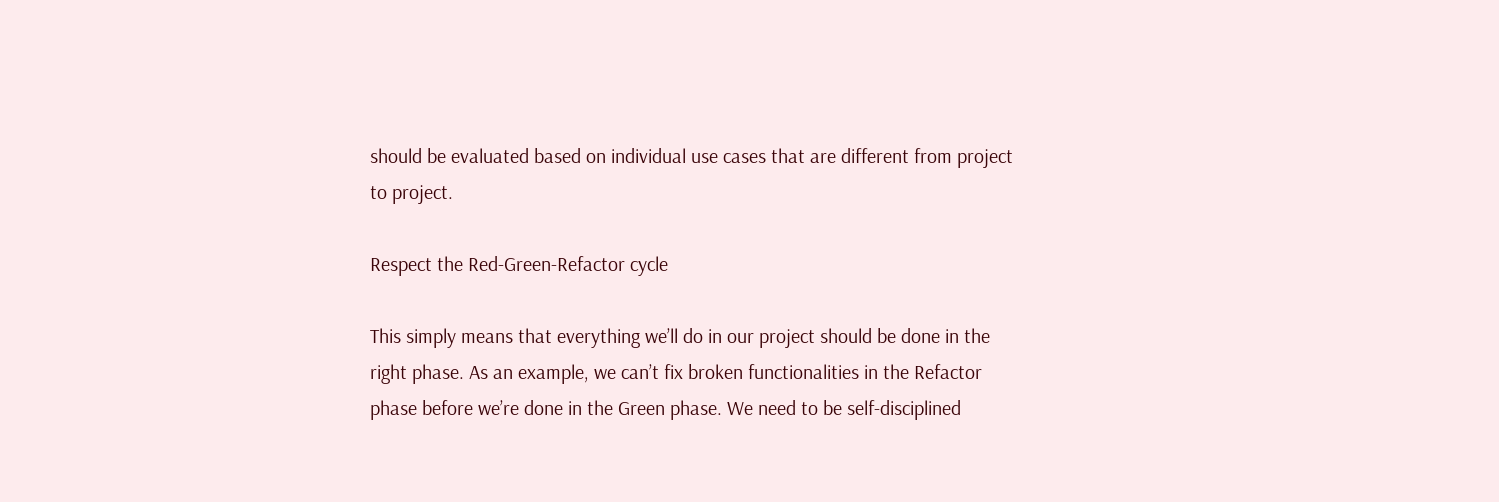should be evaluated based on individual use cases that are different from project to project.

Respect the Red-Green-Refactor cycle

This simply means that everything we’ll do in our project should be done in the right phase. As an example, we can’t fix broken functionalities in the Refactor phase before we’re done in the Green phase. We need to be self-disciplined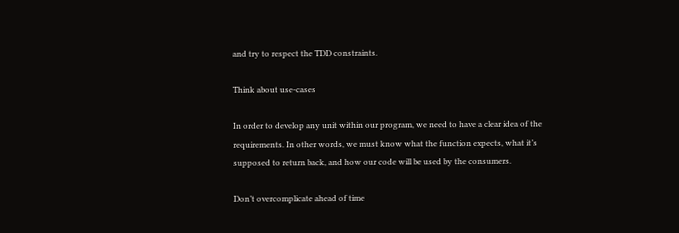and try to respect the TDD constraints.

Think about use-cases

In order to develop any unit within our program, we need to have a clear idea of the requirements. In other words, we must know what the function expects, what it’s supposed to return back, and how our code will be used by the consumers.

Don’t overcomplicate ahead of time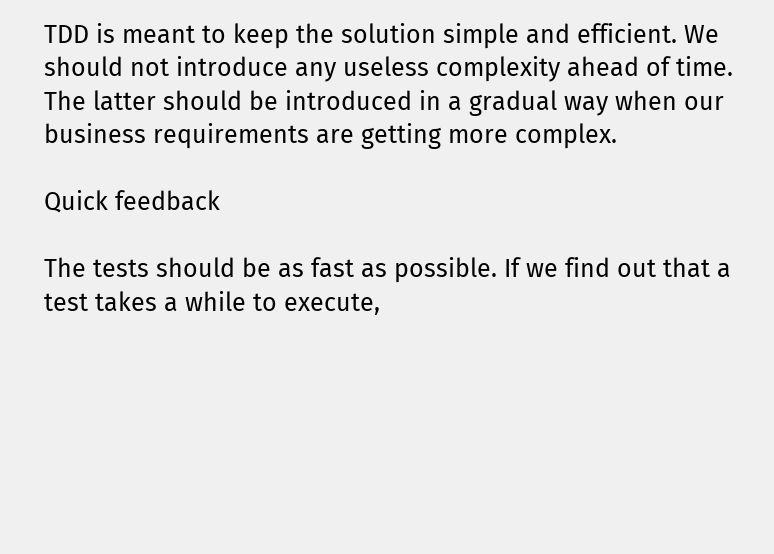TDD is meant to keep the solution simple and efficient. We should not introduce any useless complexity ahead of time. The latter should be introduced in a gradual way when our business requirements are getting more complex.

Quick feedback

The tests should be as fast as possible. If we find out that a test takes a while to execute,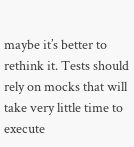maybe it’s better to rethink it. Tests should rely on mocks that will take very little time to execute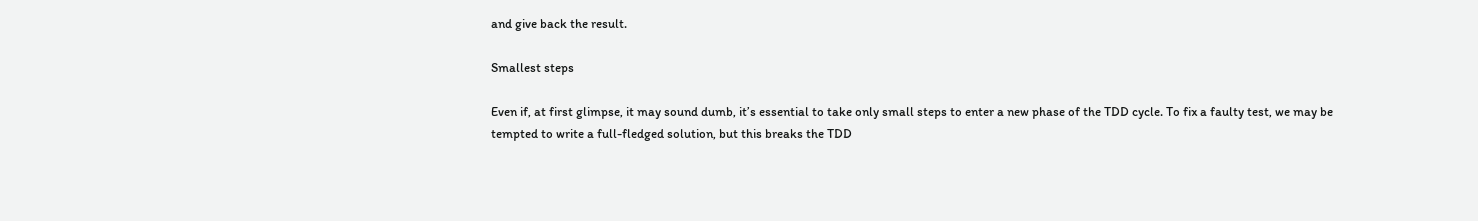and give back the result.

Smallest steps

Even if, at first glimpse, it may sound dumb, it’s essential to take only small steps to enter a new phase of the TDD cycle. To fix a faulty test, we may be tempted to write a full-fledged solution, but this breaks the TDD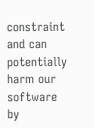constraint and can potentially harm our software by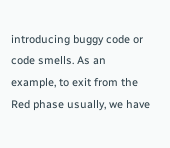introducing buggy code or code smells. As an example, to exit from the Red phase usually, we have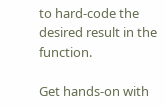to hard-code the desired result in the function.

Get hands-on with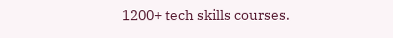1200+ tech skills courses.